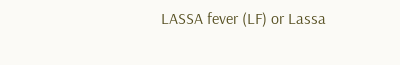LASSA fever (LF) or Lassa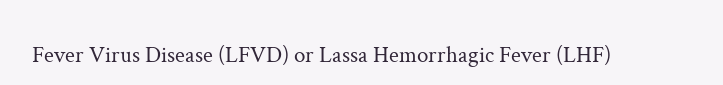Fever Virus Disease (LFVD) or Lassa Hemorrhagic Fever (LHF)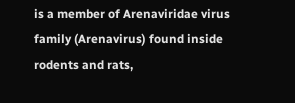is a member of Arenaviridae virus family (Arenavirus) found inside rodents and rats,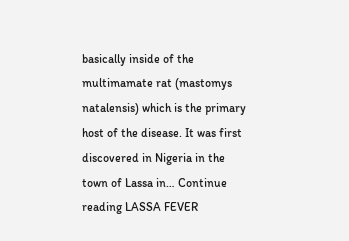basically inside of the multimamate rat (mastomys natalensis) which is the primary host of the disease. It was first discovered in Nigeria in the town of Lassa in… Continue reading LASSA FEVER